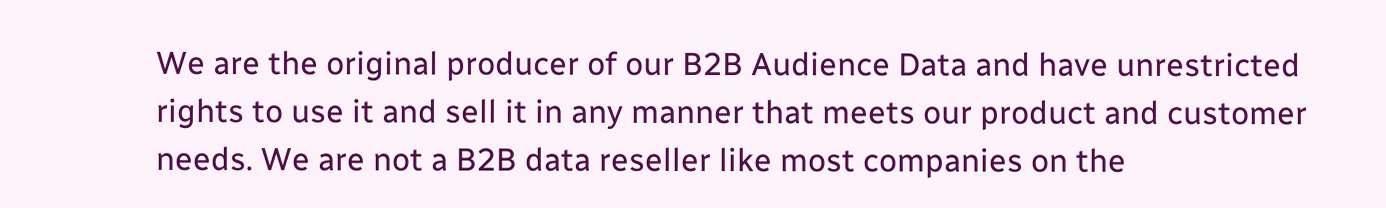We are the original producer of our B2B Audience Data and have unrestricted rights to use it and sell it in any manner that meets our product and customer needs. We are not a B2B data reseller like most companies on the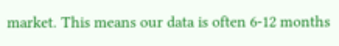market. This means our data is often 6-12 months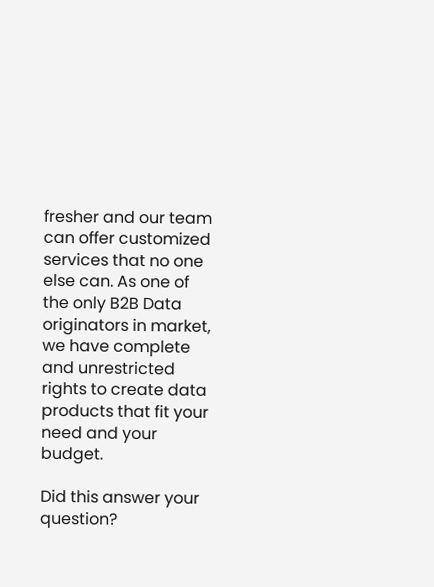fresher and our team can offer customized services that no one else can. As one of the only B2B Data originators in market, we have complete and unrestricted rights to create data products that fit your need and your budget.

Did this answer your question?